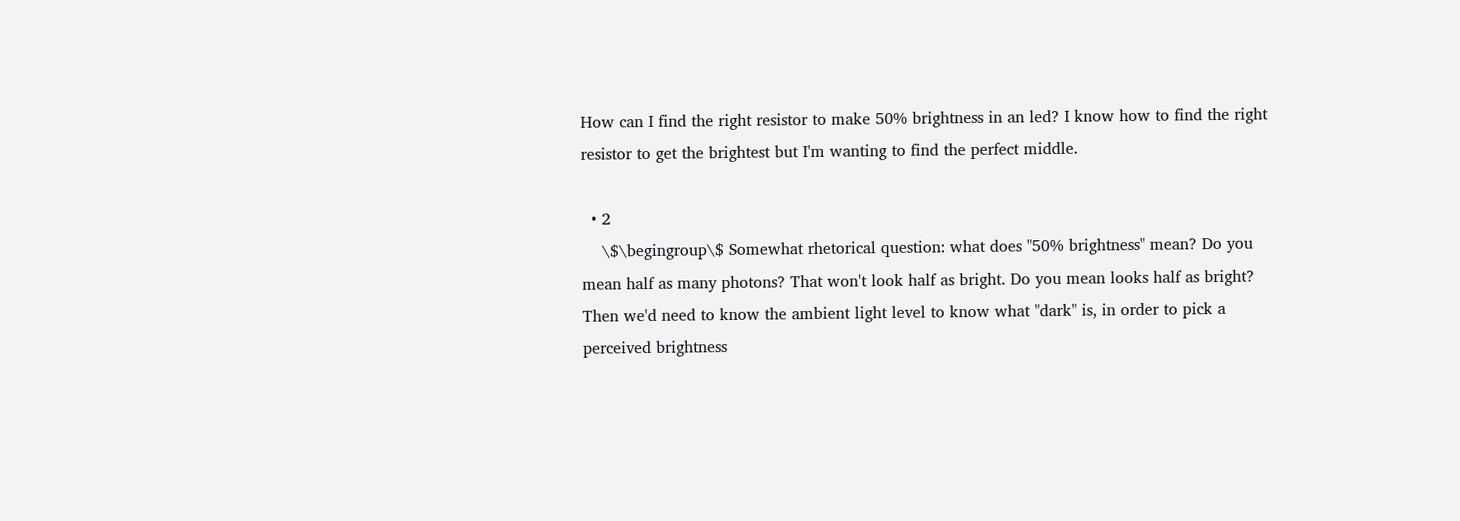How can I find the right resistor to make 50% brightness in an led? I know how to find the right resistor to get the brightest but I'm wanting to find the perfect middle.

  • 2
    \$\begingroup\$ Somewhat rhetorical question: what does "50% brightness" mean? Do you mean half as many photons? That won't look half as bright. Do you mean looks half as bright? Then we'd need to know the ambient light level to know what "dark" is, in order to pick a perceived brightness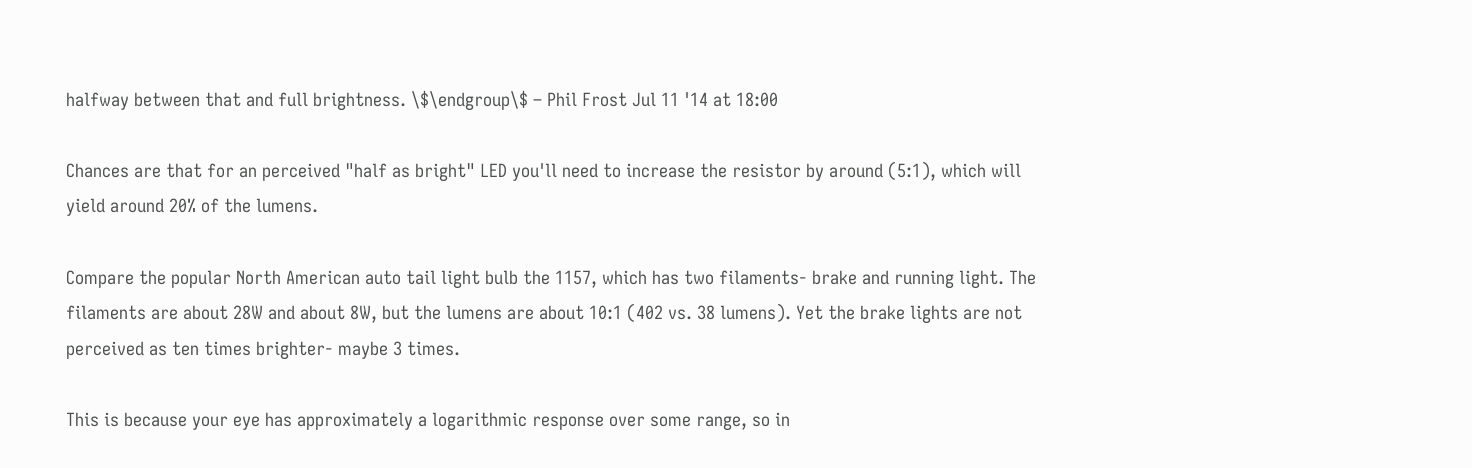halfway between that and full brightness. \$\endgroup\$ – Phil Frost Jul 11 '14 at 18:00

Chances are that for an perceived "half as bright" LED you'll need to increase the resistor by around (5:1), which will yield around 20% of the lumens.

Compare the popular North American auto tail light bulb the 1157, which has two filaments- brake and running light. The filaments are about 28W and about 8W, but the lumens are about 10:1 (402 vs. 38 lumens). Yet the brake lights are not perceived as ten times brighter- maybe 3 times.

This is because your eye has approximately a logarithmic response over some range, so in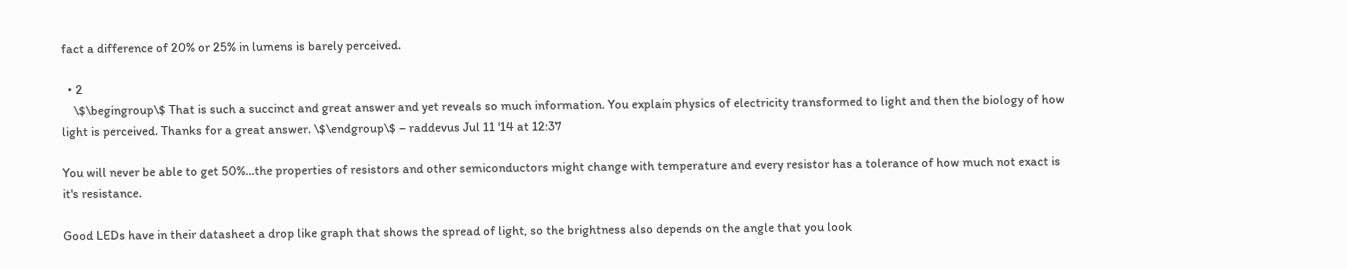fact a difference of 20% or 25% in lumens is barely perceived.

  • 2
    \$\begingroup\$ That is such a succinct and great answer and yet reveals so much information. You explain physics of electricity transformed to light and then the biology of how light is perceived. Thanks for a great answer. \$\endgroup\$ – raddevus Jul 11 '14 at 12:37

You will never be able to get 50%...the properties of resistors and other semiconductors might change with temperature and every resistor has a tolerance of how much not exact is it's resistance.

Good LEDs have in their datasheet a drop like graph that shows the spread of light, so the brightness also depends on the angle that you look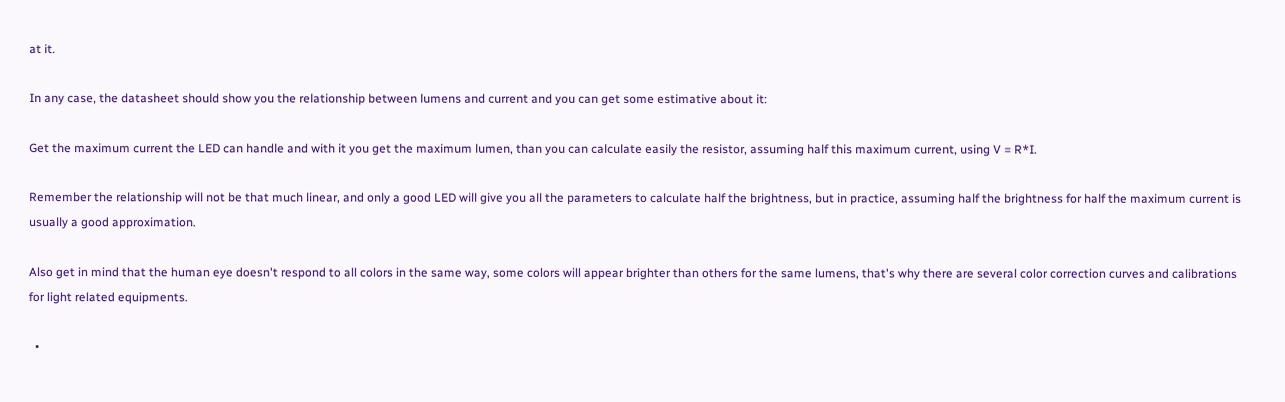at it.

In any case, the datasheet should show you the relationship between lumens and current and you can get some estimative about it:

Get the maximum current the LED can handle and with it you get the maximum lumen, than you can calculate easily the resistor, assuming half this maximum current, using V = R*I.

Remember the relationship will not be that much linear, and only a good LED will give you all the parameters to calculate half the brightness, but in practice, assuming half the brightness for half the maximum current is usually a good approximation.

Also get in mind that the human eye doesn't respond to all colors in the same way, some colors will appear brighter than others for the same lumens, that's why there are several color correction curves and calibrations for light related equipments.

  •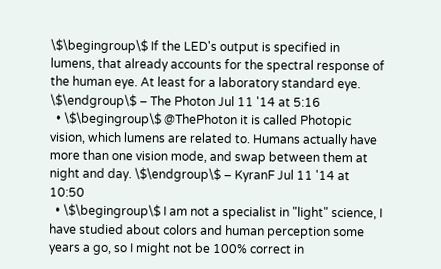\$\begingroup\$ If the LED's output is specified in lumens, that already accounts for the spectral response of the human eye. At least for a laboratory standard eye. \$\endgroup\$ – The Photon Jul 11 '14 at 5:16
  • \$\begingroup\$ @ThePhoton it is called Photopic vision, which lumens are related to. Humans actually have more than one vision mode, and swap between them at night and day. \$\endgroup\$ – KyranF Jul 11 '14 at 10:50
  • \$\begingroup\$ I am not a specialist in "light" science, I have studied about colors and human perception some years a go, so I might not be 100% correct in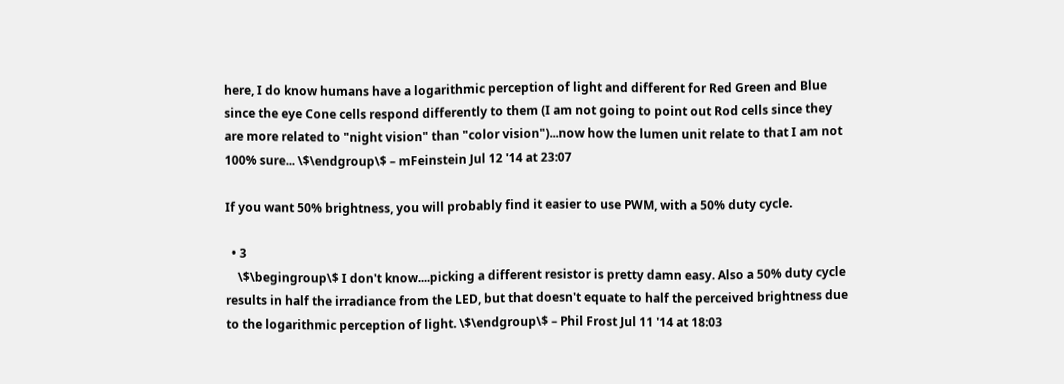here, I do know humans have a logarithmic perception of light and different for Red Green and Blue since the eye Cone cells respond differently to them (I am not going to point out Rod cells since they are more related to "night vision" than "color vision")...now how the lumen unit relate to that I am not 100% sure... \$\endgroup\$ – mFeinstein Jul 12 '14 at 23:07

If you want 50% brightness, you will probably find it easier to use PWM, with a 50% duty cycle.

  • 3
    \$\begingroup\$ I don't know....picking a different resistor is pretty damn easy. Also a 50% duty cycle results in half the irradiance from the LED, but that doesn't equate to half the perceived brightness due to the logarithmic perception of light. \$\endgroup\$ – Phil Frost Jul 11 '14 at 18:03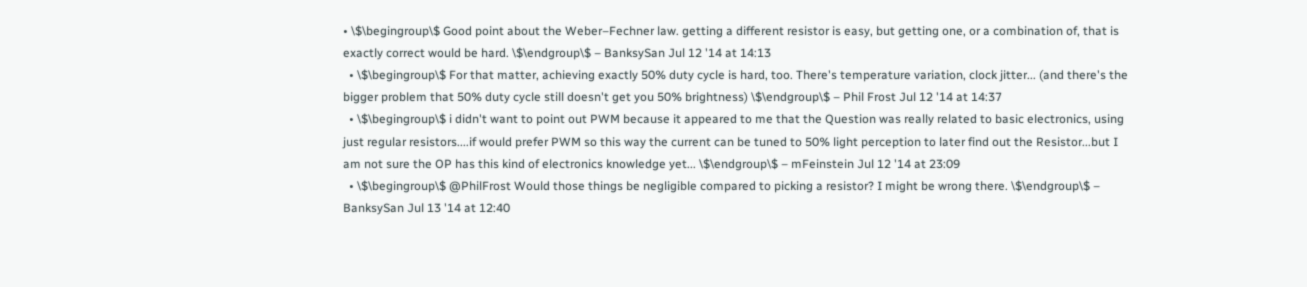• \$\begingroup\$ Good point about the Weber–Fechner law. getting a different resistor is easy, but getting one, or a combination of, that is exactly correct would be hard. \$\endgroup\$ – BanksySan Jul 12 '14 at 14:13
  • \$\begingroup\$ For that matter, achieving exactly 50% duty cycle is hard, too. There's temperature variation, clock jitter... (and there's the bigger problem that 50% duty cycle still doesn't get you 50% brightness) \$\endgroup\$ – Phil Frost Jul 12 '14 at 14:37
  • \$\begingroup\$ i didn't want to point out PWM because it appeared to me that the Question was really related to basic electronics, using just regular resistors....if would prefer PWM so this way the current can be tuned to 50% light perception to later find out the Resistor...but I am not sure the OP has this kind of electronics knowledge yet... \$\endgroup\$ – mFeinstein Jul 12 '14 at 23:09
  • \$\begingroup\$ @PhilFrost Would those things be negligible compared to picking a resistor? I might be wrong there. \$\endgroup\$ – BanksySan Jul 13 '14 at 12:40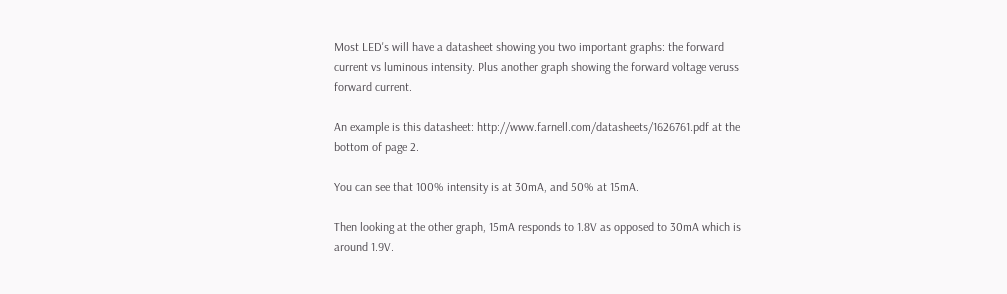Most LED's will have a datasheet showing you two important graphs: the forward current vs luminous intensity. Plus another graph showing the forward voltage veruss forward current.

An example is this datasheet: http://www.farnell.com/datasheets/1626761.pdf at the bottom of page 2.

You can see that 100% intensity is at 30mA, and 50% at 15mA.

Then looking at the other graph, 15mA responds to 1.8V as opposed to 30mA which is around 1.9V.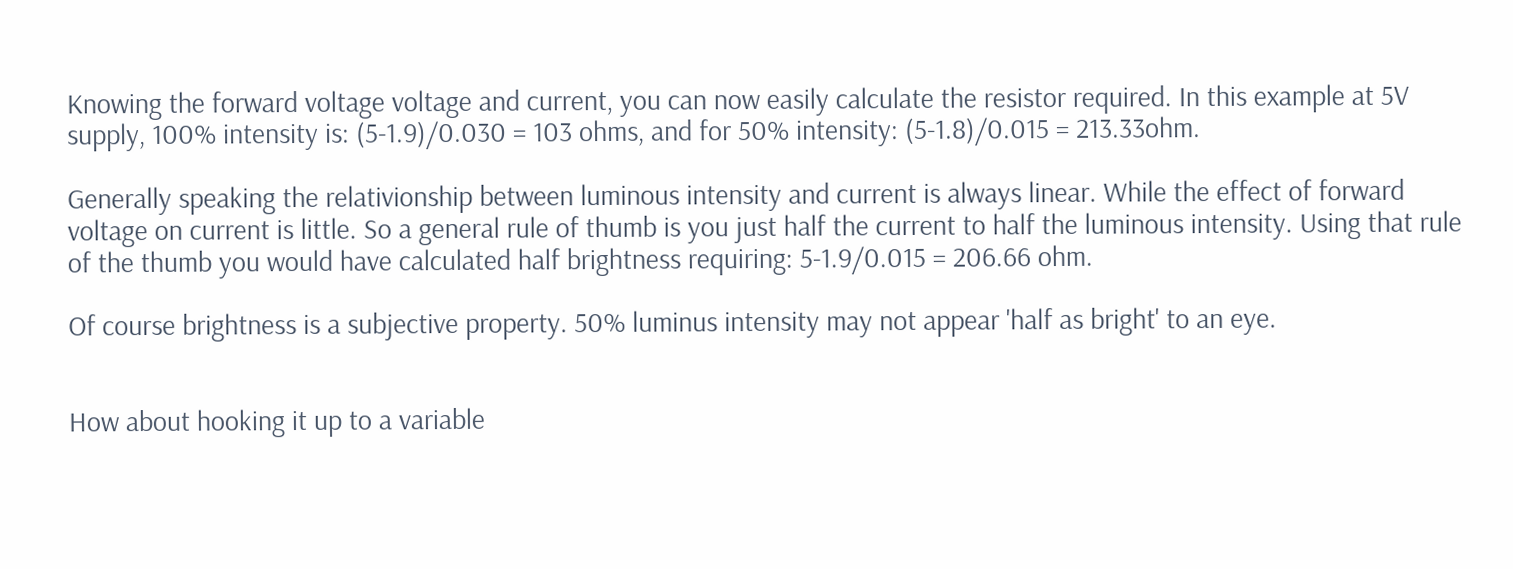Knowing the forward voltage voltage and current, you can now easily calculate the resistor required. In this example at 5V supply, 100% intensity is: (5-1.9)/0.030 = 103 ohms, and for 50% intensity: (5-1.8)/0.015 = 213.33ohm.

Generally speaking the relativionship between luminous intensity and current is always linear. While the effect of forward voltage on current is little. So a general rule of thumb is you just half the current to half the luminous intensity. Using that rule of the thumb you would have calculated half brightness requiring: 5-1.9/0.015 = 206.66 ohm.

Of course brightness is a subjective property. 50% luminus intensity may not appear 'half as bright' to an eye.


How about hooking it up to a variable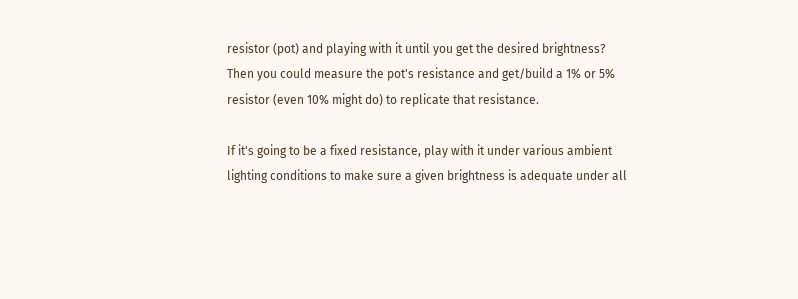resistor (pot) and playing with it until you get the desired brightness? Then you could measure the pot's resistance and get/build a 1% or 5% resistor (even 10% might do) to replicate that resistance.

If it's going to be a fixed resistance, play with it under various ambient lighting conditions to make sure a given brightness is adequate under all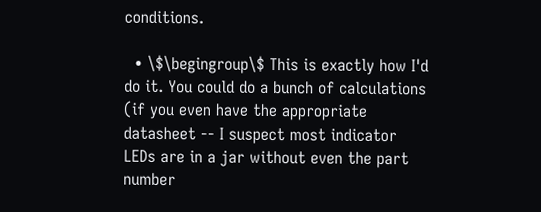conditions.

  • \$\begingroup\$ This is exactly how I'd do it. You could do a bunch of calculations (if you even have the appropriate datasheet -- I suspect most indicator LEDs are in a jar without even the part number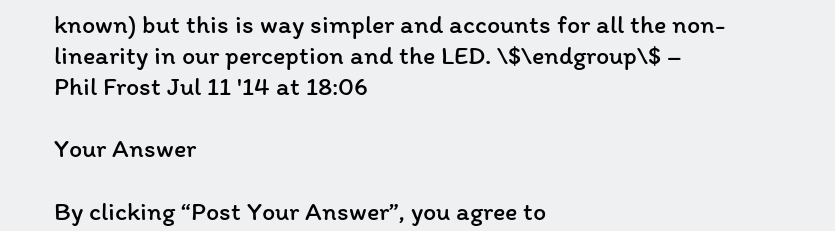known) but this is way simpler and accounts for all the non-linearity in our perception and the LED. \$\endgroup\$ – Phil Frost Jul 11 '14 at 18:06

Your Answer

By clicking “Post Your Answer”, you agree to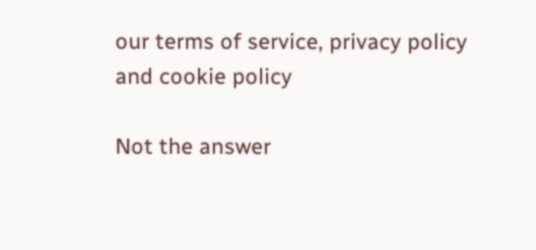our terms of service, privacy policy and cookie policy

Not the answer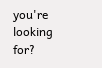you're looking for?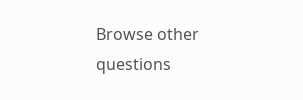Browse other questions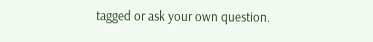tagged or ask your own question.